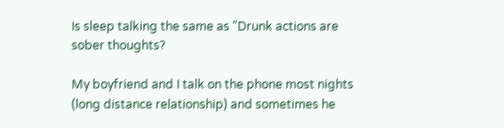Is sleep talking the same as "Drunk actions are sober thoughts?

My boyfriend and I talk on the phone most nights (long distance relationship) and sometimes he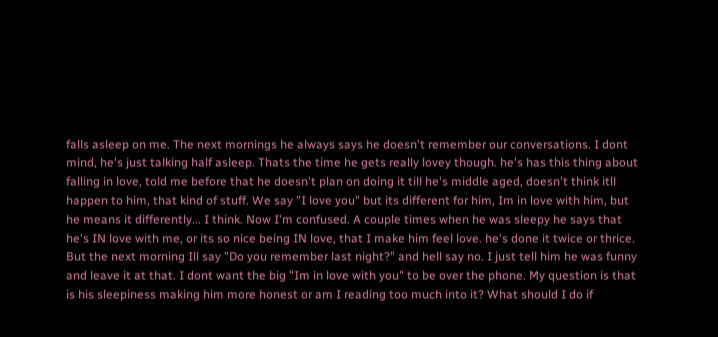falls asleep on me. The next mornings he always says he doesn't remember our conversations. I dont mind, he's just talking half asleep. Thats the time he gets really lovey though. he's has this thing about falling in love, told me before that he doesn't plan on doing it till he's middle aged, doesn't think itll happen to him, that kind of stuff. We say "I love you" but its different for him, Im in love with him, but he means it differently... I think. Now I'm confused. A couple times when he was sleepy he says that he's IN love with me, or its so nice being IN love, that I make him feel love. he's done it twice or thrice. But the next morning Ill say "Do you remember last night?" and hell say no. I just tell him he was funny and leave it at that. I dont want the big "Im in love with you" to be over the phone. My question is that is his sleepiness making him more honest or am I reading too much into it? What should I do if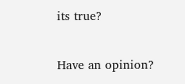its true?


Have an opinion?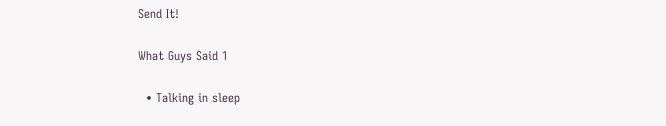Send It!

What Guys Said 1

  • Talking in sleep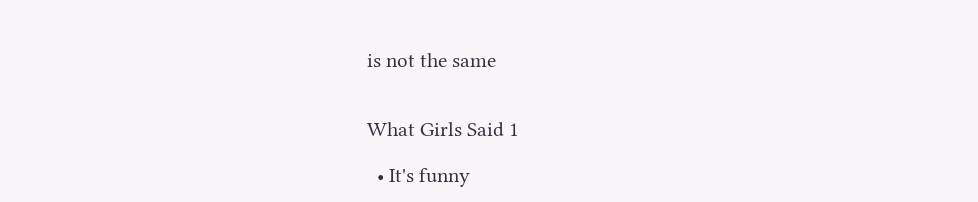is not the same


What Girls Said 1

  • It's funny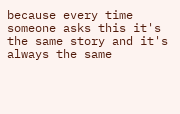because every time someone asks this it's the same story and it's always the same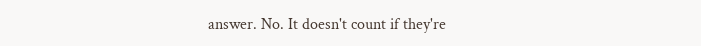answer. No. It doesn't count if they're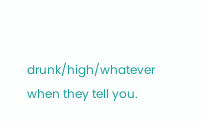drunk/high/whatever when they tell you.